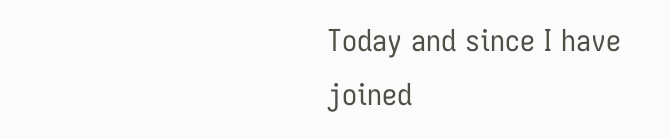Today and since I have joined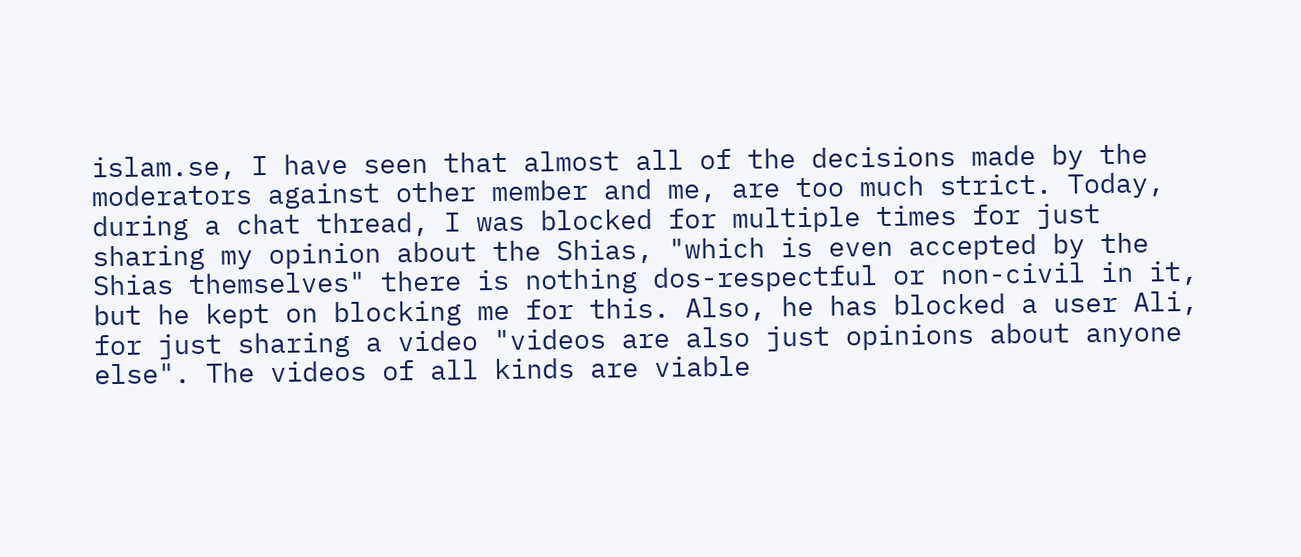islam.se, I have seen that almost all of the decisions made by the moderators against other member and me, are too much strict. Today, during a chat thread, I was blocked for multiple times for just sharing my opinion about the Shias, "which is even accepted by the Shias themselves" there is nothing dos-respectful or non-civil in it, but he kept on blocking me for this. Also, he has blocked a user Ali, for just sharing a video "videos are also just opinions about anyone else". The videos of all kinds are viable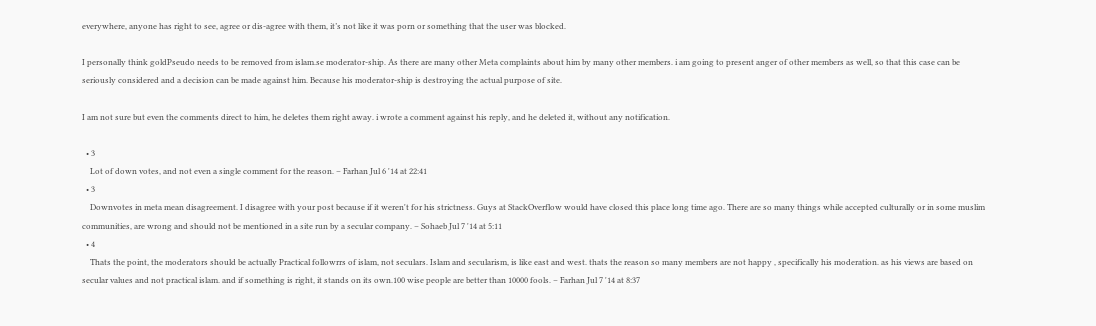everywhere, anyone has right to see, agree or dis-agree with them, it’s not like it was porn or something that the user was blocked.

I personally think goldPseudo needs to be removed from islam.se moderator-ship. As there are many other Meta complaints about him by many other members. i am going to present anger of other members as well, so that this case can be seriously considered and a decision can be made against him. Because his moderator-ship is destroying the actual purpose of site.

I am not sure but even the comments direct to him, he deletes them right away. i wrote a comment against his reply, and he deleted it, without any notification.

  • 3
    Lot of down votes, and not even a single comment for the reason. – Farhan Jul 6 '14 at 22:41
  • 3
    Downvotes in meta mean disagreement. I disagree with your post because if it weren't for his strictness. Guys at StackOverflow would have closed this place long time ago. There are so many things while accepted culturally or in some muslim communities, are wrong and should not be mentioned in a site run by a secular company. – Sohaeb Jul 7 '14 at 5:11
  • 4
    Thats the point, the moderators should be actually Practical followrrs of islam, not seculars. Islam and secularism, is like east and west. thats the reason so many members are not happy , specifically his moderation. as his views are based on secular values and not practical islam. and if something is right, it stands on its own.100 wise people are better than 10000 fools. – Farhan Jul 7 '14 at 8:37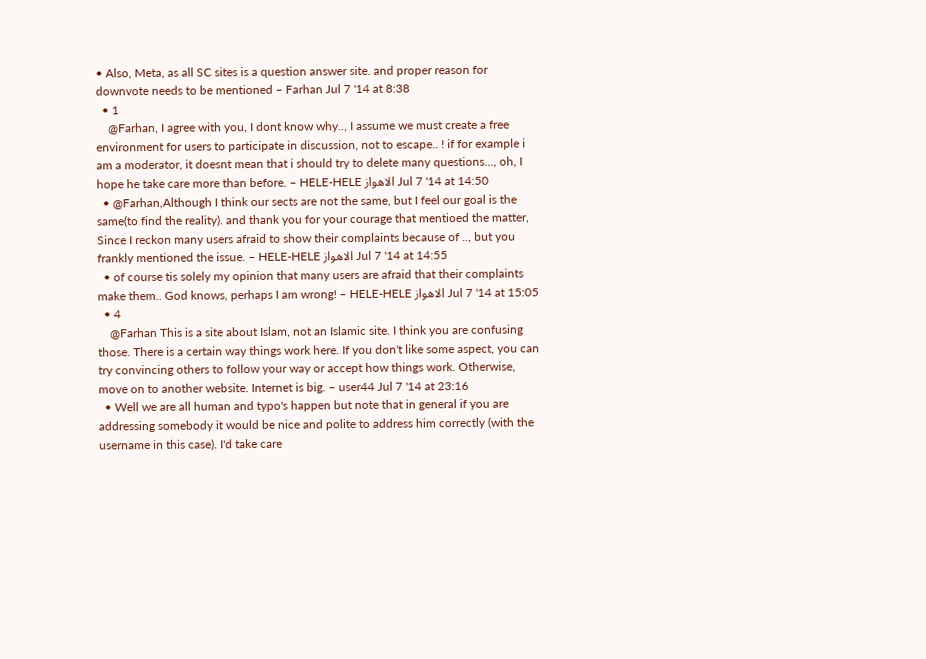• Also, Meta, as all SC sites is a question answer site. and proper reason for downvote needs to be mentioned – Farhan Jul 7 '14 at 8:38
  • 1
    @Farhan, I agree with you, I dont know why.., I assume we must create a free environment for users to participate in discussion, not to escape.. ! if for example i am a moderator, it doesnt mean that i should try to delete many questions..., oh, I hope he take care more than before. – HELE-HELE الاهواز Jul 7 '14 at 14:50
  • @Farhan,Although I think our sects are not the same, but I feel our goal is the same(to find the reality). and thank you for your courage that mentioed the matter, Since I reckon many users afraid to show their complaints because of .., but you frankly mentioned the issue. – HELE-HELE الاهواز Jul 7 '14 at 14:55
  • of course tis solely my opinion that many users are afraid that their complaints make them.. God knows, perhaps I am wrong! – HELE-HELE الاهواز Jul 7 '14 at 15:05
  • 4
    @Farhan This is a site about Islam, not an Islamic site. I think you are confusing those. There is a certain way things work here. If you don't like some aspect, you can try convincing others to follow your way or accept how things work. Otherwise, move on to another website. Internet is big. – user44 Jul 7 '14 at 23:16
  • Well we are all human and typo's happen but note that in general if you are addressing somebody it would be nice and polite to address him correctly (with the username in this case). I'd take care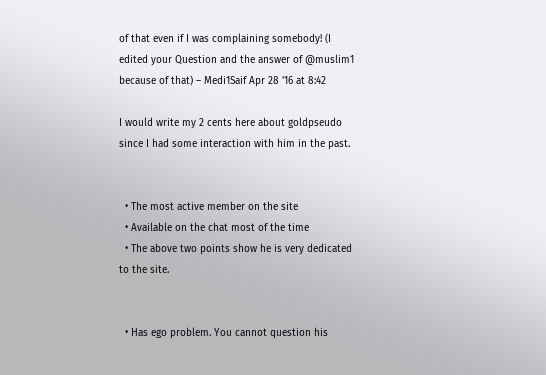of that even if I was complaining somebody! (I edited your Question and the answer of @muslim1 because of that) – Medi1Saif Apr 28 '16 at 8:42

I would write my 2 cents here about goldpseudo since I had some interaction with him in the past.


  • The most active member on the site
  • Available on the chat most of the time
  • The above two points show he is very dedicated to the site.


  • Has ego problem. You cannot question his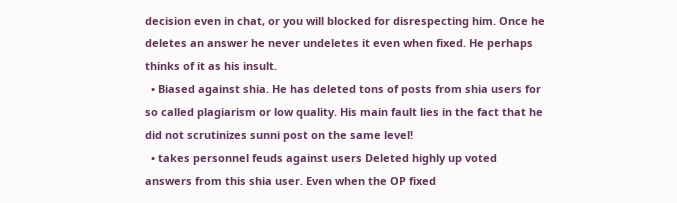decision even in chat, or you will blocked for disrespecting him. Once he deletes an answer he never undeletes it even when fixed. He perhaps thinks of it as his insult.
  • Biased against shia. He has deleted tons of posts from shia users for so called plagiarism or low quality. His main fault lies in the fact that he did not scrutinizes sunni post on the same level!
  • takes personnel feuds against users Deleted highly up voted answers from this shia user. Even when the OP fixed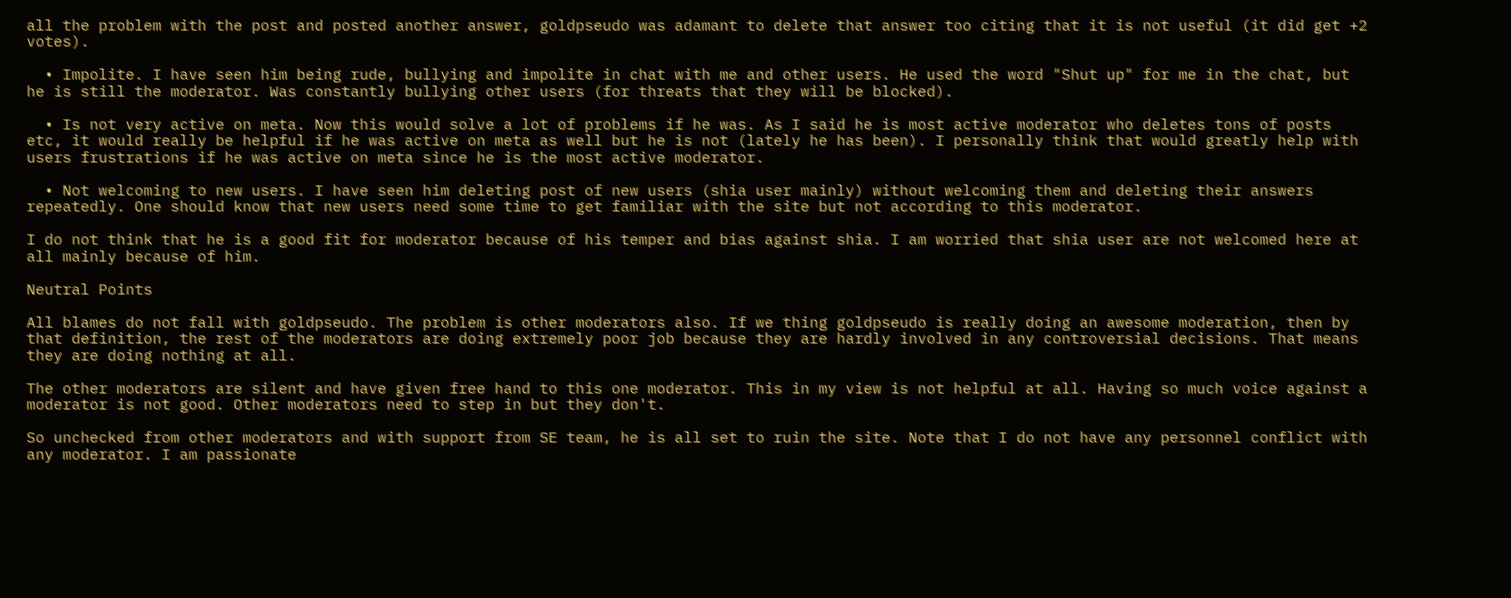all the problem with the post and posted another answer, goldpseudo was adamant to delete that answer too citing that it is not useful (it did get +2 votes).

  • Impolite. I have seen him being rude, bullying and impolite in chat with me and other users. He used the word "Shut up" for me in the chat, but he is still the moderator. Was constantly bullying other users (for threats that they will be blocked).

  • Is not very active on meta. Now this would solve a lot of problems if he was. As I said he is most active moderator who deletes tons of posts etc, it would really be helpful if he was active on meta as well but he is not (lately he has been). I personally think that would greatly help with users frustrations if he was active on meta since he is the most active moderator.

  • Not welcoming to new users. I have seen him deleting post of new users (shia user mainly) without welcoming them and deleting their answers repeatedly. One should know that new users need some time to get familiar with the site but not according to this moderator.

I do not think that he is a good fit for moderator because of his temper and bias against shia. I am worried that shia user are not welcomed here at all mainly because of him.

Neutral Points

All blames do not fall with goldpseudo. The problem is other moderators also. If we thing goldpseudo is really doing an awesome moderation, then by that definition, the rest of the moderators are doing extremely poor job because they are hardly involved in any controversial decisions. That means they are doing nothing at all.

The other moderators are silent and have given free hand to this one moderator. This in my view is not helpful at all. Having so much voice against a moderator is not good. Other moderators need to step in but they don't.

So unchecked from other moderators and with support from SE team, he is all set to ruin the site. Note that I do not have any personnel conflict with any moderator. I am passionate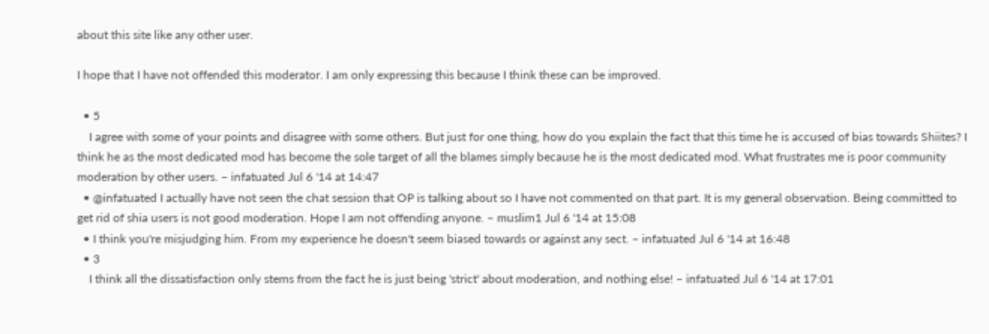about this site like any other user.

I hope that I have not offended this moderator. I am only expressing this because I think these can be improved.

  • 5
    I agree with some of your points and disagree with some others. But just for one thing, how do you explain the fact that this time he is accused of bias towards Shiites? I think he as the most dedicated mod has become the sole target of all the blames simply because he is the most dedicated mod. What frustrates me is poor community moderation by other users. – infatuated Jul 6 '14 at 14:47
  • @infatuated I actually have not seen the chat session that OP is talking about so I have not commented on that part. It is my general observation. Being committed to get rid of shia users is not good moderation. Hope I am not offending anyone. – muslim1 Jul 6 '14 at 15:08
  • I think you're misjudging him. From my experience he doesn't seem biased towards or against any sect. – infatuated Jul 6 '14 at 16:48
  • 3
    I think all the dissatisfaction only stems from the fact he is just being 'strict' about moderation, and nothing else! – infatuated Jul 6 '14 at 17:01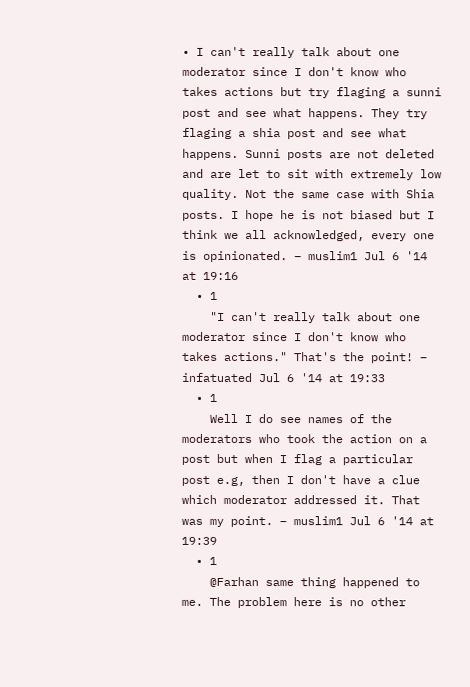• I can't really talk about one moderator since I don't know who takes actions but try flaging a sunni post and see what happens. They try flaging a shia post and see what happens. Sunni posts are not deleted and are let to sit with extremely low quality. Not the same case with Shia posts. I hope he is not biased but I think we all acknowledged, every one is opinionated. – muslim1 Jul 6 '14 at 19:16
  • 1
    "I can't really talk about one moderator since I don't know who takes actions." That's the point! – infatuated Jul 6 '14 at 19:33
  • 1
    Well I do see names of the moderators who took the action on a post but when I flag a particular post e.g, then I don't have a clue which moderator addressed it. That was my point. – muslim1 Jul 6 '14 at 19:39
  • 1
    @Farhan same thing happened to me. The problem here is no other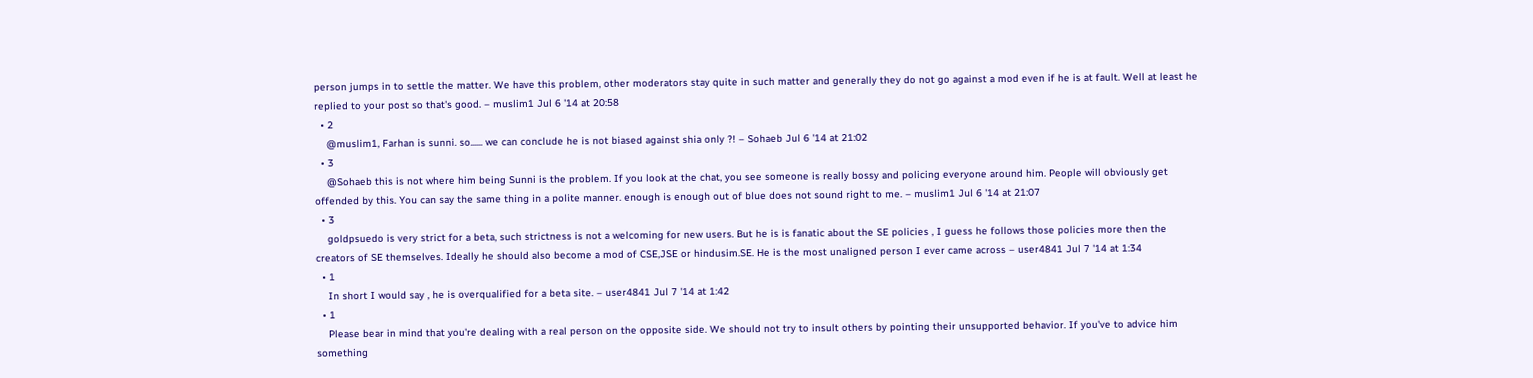person jumps in to settle the matter. We have this problem, other moderators stay quite in such matter and generally they do not go against a mod even if he is at fault. Well at least he replied to your post so that's good. – muslim1 Jul 6 '14 at 20:58
  • 2
    @muslim1, Farhan is sunni. so...... we can conclude he is not biased against shia only ?! – Sohaeb Jul 6 '14 at 21:02
  • 3
    @Sohaeb this is not where him being Sunni is the problem. If you look at the chat, you see someone is really bossy and policing everyone around him. People will obviously get offended by this. You can say the same thing in a polite manner. enough is enough out of blue does not sound right to me. – muslim1 Jul 6 '14 at 21:07
  • 3
    goldpsuedo is very strict for a beta, such strictness is not a welcoming for new users. But he is is fanatic about the SE policies , I guess he follows those policies more then the creators of SE themselves. Ideally he should also become a mod of CSE,JSE or hindusim.SE. He is the most unaligned person I ever came across – user4841 Jul 7 '14 at 1:34
  • 1
    In short I would say , he is overqualified for a beta site. – user4841 Jul 7 '14 at 1:42
  • 1
    Please bear in mind that you're dealing with a real person on the opposite side. We should not try to insult others by pointing their unsupported behavior. If you've to advice him something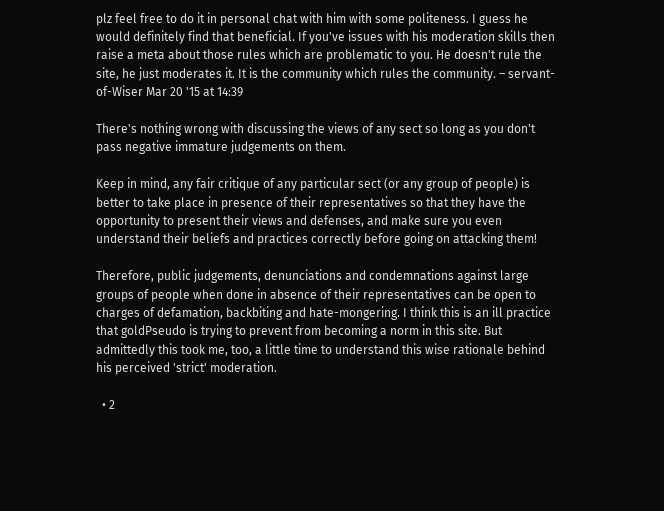plz feel free to do it in personal chat with him with some politeness. I guess he would definitely find that beneficial. If you've issues with his moderation skills then raise a meta about those rules which are problematic to you. He doesn't rule the site, he just moderates it. It is the community which rules the community. – servant-of-Wiser Mar 20 '15 at 14:39

There's nothing wrong with discussing the views of any sect so long as you don't pass negative immature judgements on them.

Keep in mind, any fair critique of any particular sect (or any group of people) is better to take place in presence of their representatives so that they have the opportunity to present their views and defenses, and make sure you even understand their beliefs and practices correctly before going on attacking them!

Therefore, public judgements, denunciations and condemnations against large groups of people when done in absence of their representatives can be open to charges of defamation, backbiting and hate-mongering. I think this is an ill practice that goldPseudo is trying to prevent from becoming a norm in this site. But admittedly this took me, too, a little time to understand this wise rationale behind his perceived 'strict' moderation.

  • 2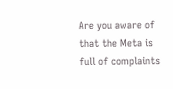Are you aware of that the Meta is full of complaints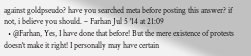against goldpseudo? have you searched meta before posting this answer? if not, i believe you should. – Farhan Jul 5 '14 at 21:09
  • @Farhan, Yes, I have done that before! But the mere existence of protests doesn't make it right! I personally may have certain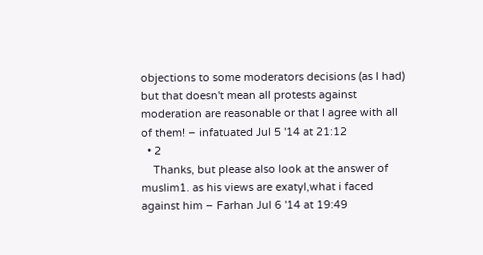objections to some moderators decisions (as I had) but that doesn't mean all protests against moderation are reasonable or that I agree with all of them! – infatuated Jul 5 '14 at 21:12
  • 2
    Thanks, but please also look at the answer of muslim1. as his views are exatyl,what i faced against him – Farhan Jul 6 '14 at 19:49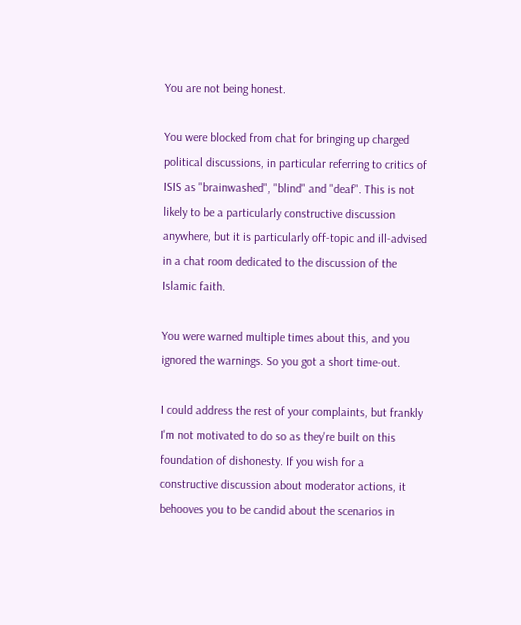You are not being honest.

You were blocked from chat for bringing up charged political discussions, in particular referring to critics of ISIS as "brainwashed", "blind" and "deaf". This is not likely to be a particularly constructive discussion anywhere, but it is particularly off-topic and ill-advised in a chat room dedicated to the discussion of the Islamic faith.

You were warned multiple times about this, and you ignored the warnings. So you got a short time-out.

I could address the rest of your complaints, but frankly I'm not motivated to do so as they're built on this foundation of dishonesty. If you wish for a constructive discussion about moderator actions, it behooves you to be candid about the scenarios in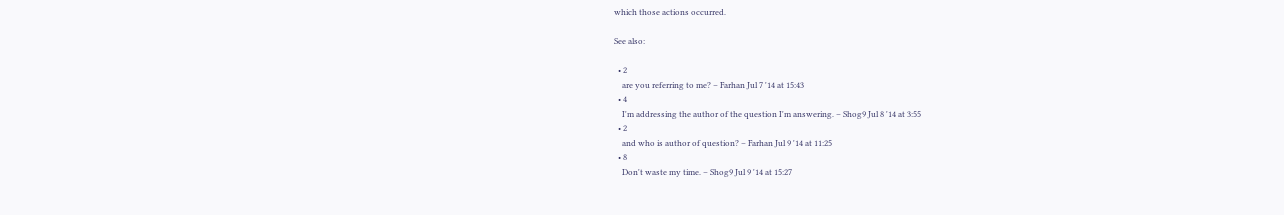which those actions occurred.

See also:

  • 2
    are you referring to me? – Farhan Jul 7 '14 at 15:43
  • 4
    I'm addressing the author of the question I'm answering. – Shog9 Jul 8 '14 at 3:55
  • 2
    and who is author of question? – Farhan Jul 9 '14 at 11:25
  • 8
    Don't waste my time. – Shog9 Jul 9 '14 at 15:27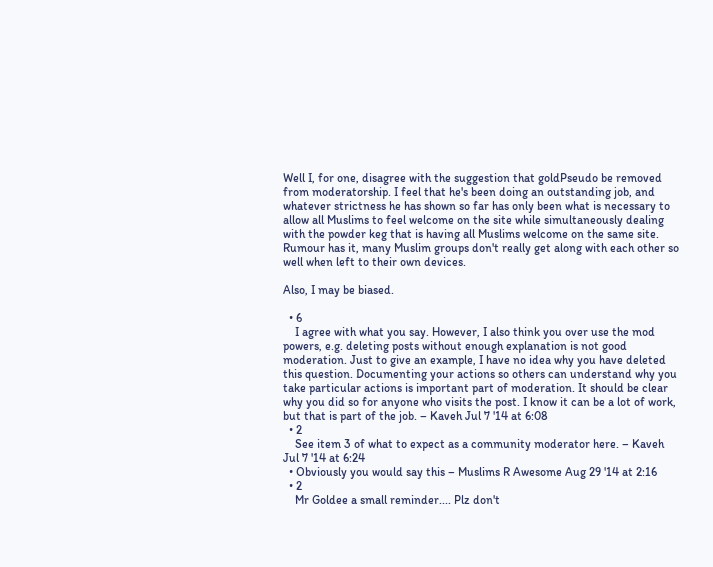Well I, for one, disagree with the suggestion that goldPseudo be removed from moderatorship. I feel that he's been doing an outstanding job, and whatever strictness he has shown so far has only been what is necessary to allow all Muslims to feel welcome on the site while simultaneously dealing with the powder keg that is having all Muslims welcome on the same site. Rumour has it, many Muslim groups don't really get along with each other so well when left to their own devices.

Also, I may be biased.

  • 6
    I agree with what you say. However, I also think you over use the mod powers, e.g. deleting posts without enough explanation is not good moderation. Just to give an example, I have no idea why you have deleted this question. Documenting your actions so others can understand why you take particular actions is important part of moderation. It should be clear why you did so for anyone who visits the post. I know it can be a lot of work, but that is part of the job. – Kaveh Jul 7 '14 at 6:08
  • 2
    See item 3 of what to expect as a community moderator here. – Kaveh Jul 7 '14 at 6:24
  • Obviously you would say this – Muslims R Awesome Aug 29 '14 at 2:16
  • 2
    Mr Goldee a small reminder.... Plz don't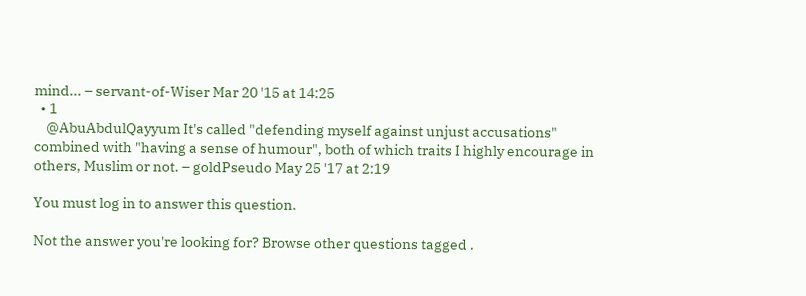mind... – servant-of-Wiser Mar 20 '15 at 14:25
  • 1
    @AbuAbdulQayyum It's called "defending myself against unjust accusations" combined with "having a sense of humour", both of which traits I highly encourage in others, Muslim or not. – goldPseudo May 25 '17 at 2:19

You must log in to answer this question.

Not the answer you're looking for? Browse other questions tagged .